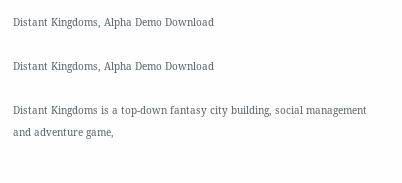Distant Kingdoms, Alpha Demo Download

Distant Kingdoms, Alpha Demo Download

Distant Kingdoms is a top-down fantasy city building, social management and adventure game,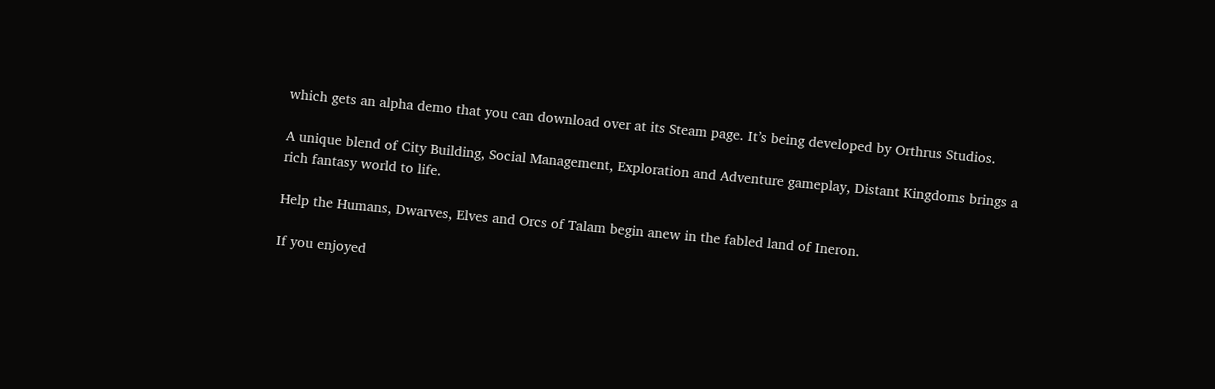which gets an alpha demo that you can download over at its Steam page. It’s being developed by Orthrus Studios.

A unique blend of City Building, Social Management, Exploration and Adventure gameplay, Distant Kingdoms brings a rich fantasy world to life.

Help the Humans, Dwarves, Elves and Orcs of Talam begin anew in the fabled land of Ineron.

If you enjoyed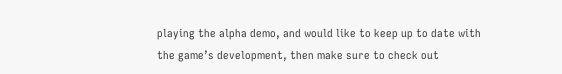playing the alpha demo, and would like to keep up to date with the game’s development, then make sure to check out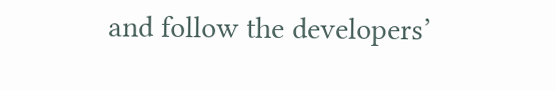and follow the developers’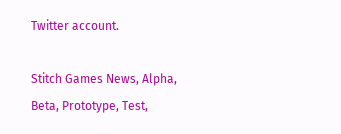Twitter account.

Stitch Games News, Alpha, Beta, Prototype, Test,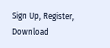Sign Up, Register, Download